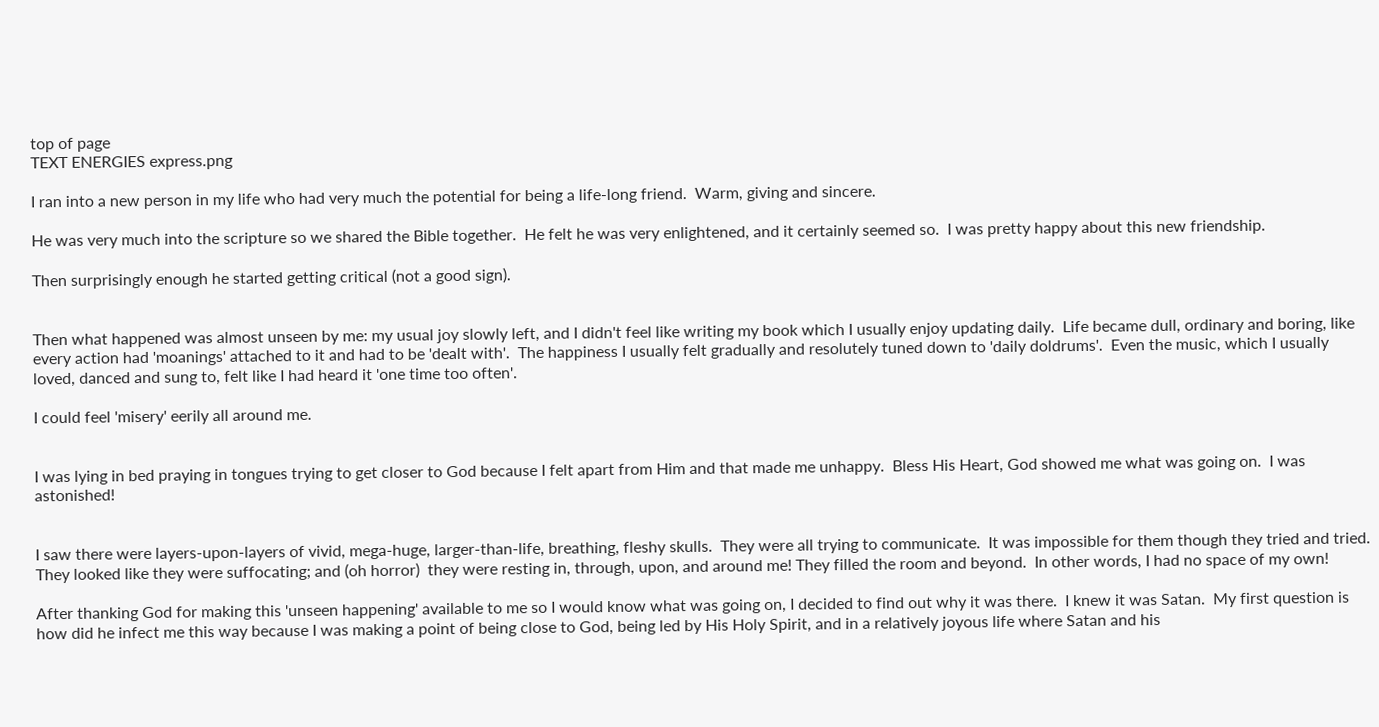top of page
TEXT ENERGIES express.png

I ran into a new person in my life who had very much the potential for being a life-long friend.  Warm, giving and sincere.

He was very much into the scripture so we shared the Bible together.  He felt he was very enlightened, and it certainly seemed so.  I was pretty happy about this new friendship.

Then surprisingly enough he started getting critical (not a good sign).


Then what happened was almost unseen by me: my usual joy slowly left, and I didn't feel like writing my book which I usually enjoy updating daily.  Life became dull, ordinary and boring, like every action had 'moanings' attached to it and had to be 'dealt with'.  The happiness I usually felt gradually and resolutely tuned down to 'daily doldrums'.  Even the music, which I usually loved, danced and sung to, felt like I had heard it 'one time too often'.

I could feel 'misery' eerily all around me.


I was lying in bed praying in tongues trying to get closer to God because I felt apart from Him and that made me unhappy.  Bless His Heart, God showed me what was going on.  I was astonished!


I saw there were layers-upon-layers of vivid, mega-huge, larger-than-life, breathing, fleshy skulls.  They were all trying to communicate.  It was impossible for them though they tried and tried.  They looked like they were suffocating; and (oh horror)  they were resting in, through, upon, and around me! They filled the room and beyond.  In other words, I had no space of my own!

After thanking God for making this 'unseen happening' available to me so I would know what was going on, I decided to find out why it was there.  I knew it was Satan.  My first question is how did he infect me this way because I was making a point of being close to God, being led by His Holy Spirit, and in a relatively joyous life where Satan and his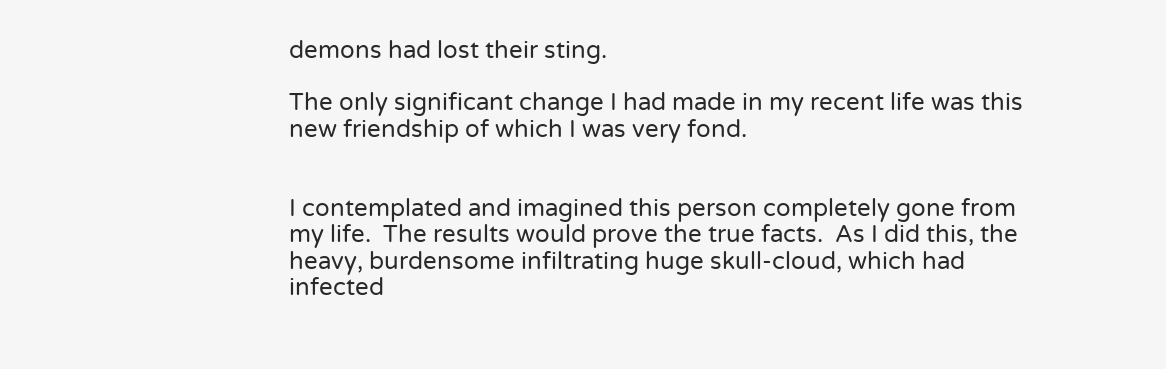demons had lost their sting.

The only significant change I had made in my recent life was this new friendship of which I was very fond.


I contemplated and imagined this person completely gone from my life.  The results would prove the true facts.  As I did this, the heavy, burdensome infiltrating huge skull-cloud, which had infected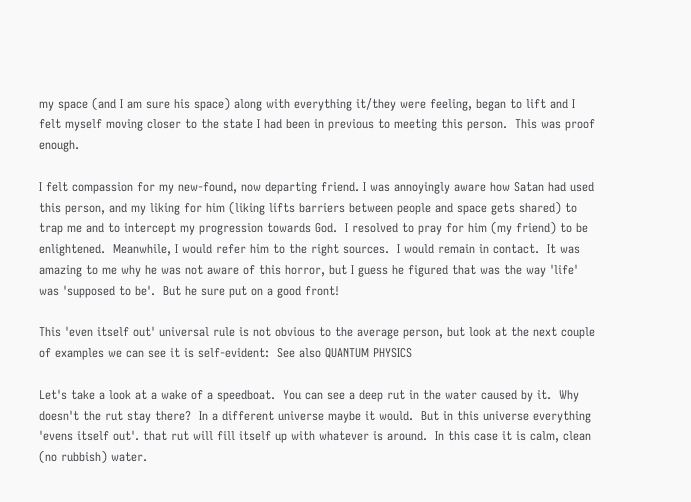my space (and I am sure his space) along with everything it/they were feeling, began to lift and I felt myself moving closer to the state I had been in previous to meeting this person.  This was proof enough.

I felt compassion for my new-found, now departing friend. I was annoyingly aware how Satan had used this person, and my liking for him (liking lifts barriers between people and space gets shared) to trap me and to intercept my progression towards God.  I resolved to pray for him (my friend) to be enlightened.  Meanwhile, I would refer him to the right sources.  I would remain in contact.  It was amazing to me why he was not aware of this horror, but I guess he figured that was the way 'life' was 'supposed to be'.  But he sure put on a good front!

This 'even itself out' universal rule is not obvious to the average person, but look at the next couple of examples we can see it is self-evident:  See also QUANTUM PHYSICS

Let's take a look at a wake of a speedboat.  You can see a deep rut in the water caused by it.  Why doesn't the rut stay there?  In a different universe maybe it would.  But in this universe everything 'evens itself out'. that rut will fill itself up with whatever is around.  In this case it is calm, clean (no rubbish) water.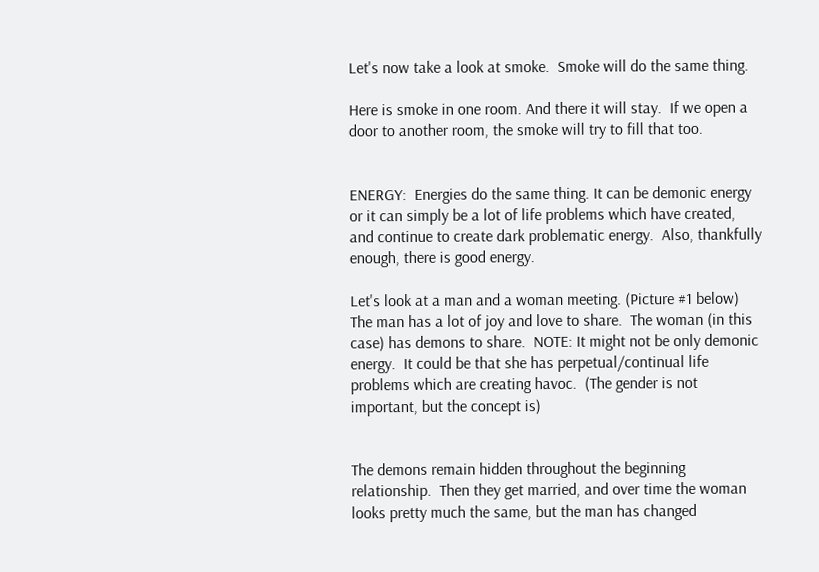Let's now take a look at smoke.  Smoke will do the same thing.

Here is smoke in one room. And there it will stay.  If we open a door to another room, the smoke will try to fill that too.


ENERGY:  Energies do the same thing. It can be demonic energy or it can simply be a lot of life problems which have created, and continue to create dark problematic energy.  Also, thankfully enough, there is good energy.

Let's look at a man and a woman meeting. (Picture #1 below)  The man has a lot of joy and love to share.  The woman (in this case) has demons to share.  NOTE: It might not be only demonic energy.  It could be that she has perpetual/continual life problems which are creating havoc.  (The gender is not important, but the concept is)


The demons remain hidden throughout the beginning relationship.  Then they get married, and over time the woman looks pretty much the same, but the man has changed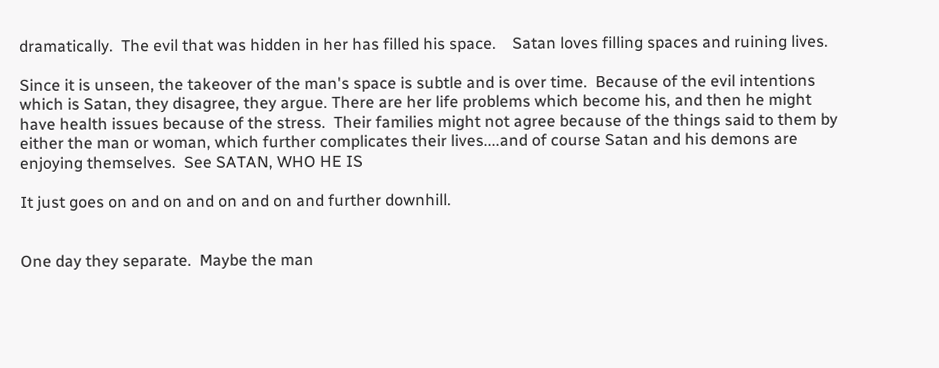dramatically.  The evil that was hidden in her has filled his space.    Satan loves filling spaces and ruining lives.

Since it is unseen, the takeover of the man's space is subtle and is over time.  Because of the evil intentions which is Satan, they disagree, they argue. There are her life problems which become his, and then he might have health issues because of the stress.  Their families might not agree because of the things said to them by either the man or woman, which further complicates their lives....and of course Satan and his demons are enjoying themselves.  See SATAN, WHO HE IS

It just goes on and on and on and on and further downhill.


One day they separate.  Maybe the man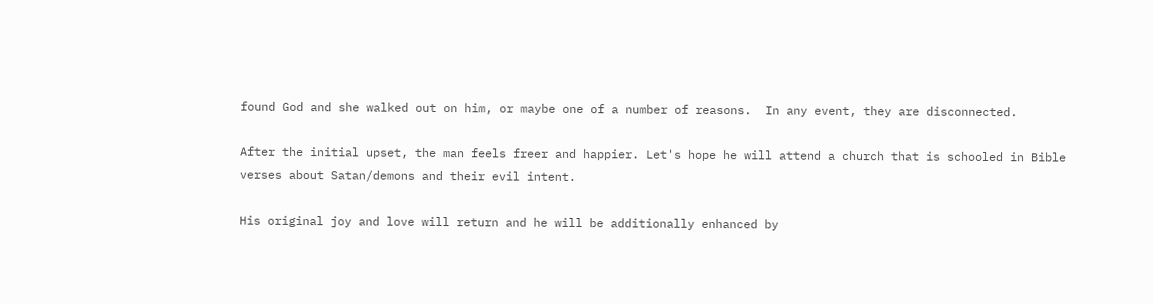found God and she walked out on him, or maybe one of a number of reasons.  In any event, they are disconnected.

After the initial upset, the man feels freer and happier. Let's hope he will attend a church that is schooled in Bible verses about Satan/demons and their evil intent.

His original joy and love will return and he will be additionally enhanced by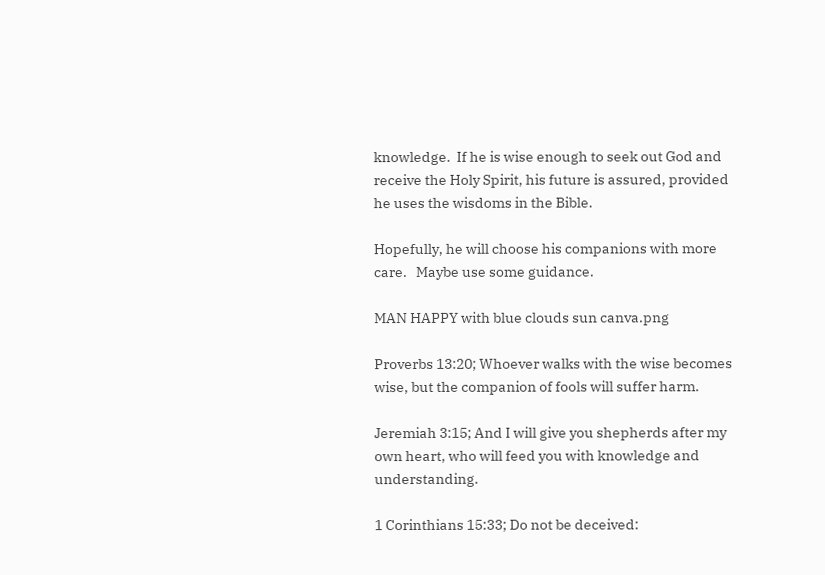knowledge.  If he is wise enough to seek out God and receive the Holy Spirit, his future is assured, provided he uses the wisdoms in the Bible.

Hopefully, he will choose his companions with more care.   Maybe use some guidance.

MAN HAPPY with blue clouds sun canva.png

Proverbs 13:20; Whoever walks with the wise becomes wise, but the companion of fools will suffer harm.

Jeremiah 3:15; And I will give you shepherds after my own heart, who will feed you with knowledge and understanding.

1 Corinthians 15:33; Do not be deceived: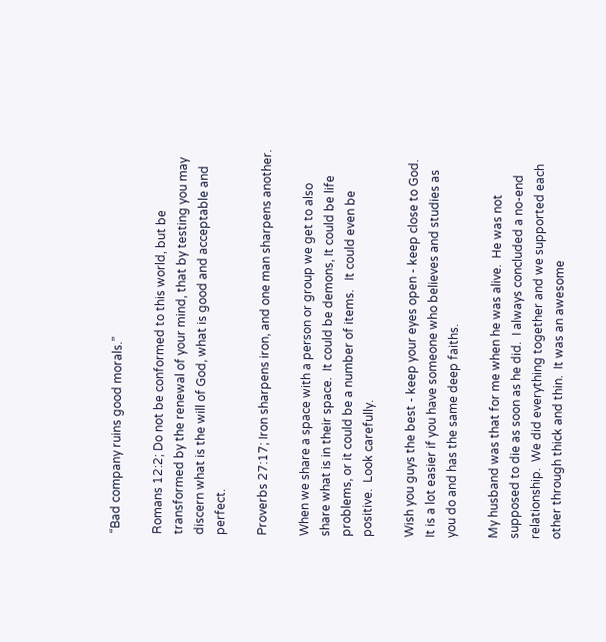“Bad company ruins good morals.”

Romans 12:2; Do not be conformed to this world, but be transformed by the renewal of your mind, that by testing you may discern what is the will of God, what is good and acceptable and perfect.

Proverbs 27:17; Iron sharpens iron, and one man sharpens another.

When we share a space with a person or group we get to also share what is in their space.  It could be demons, It could be life problems, or it could be a number of items.   It could even be positive.  Look carefully.

Wish you guys the best - keep your eyes open - keep close to God.  It is a lot easier if you have someone who believes and studies as you do and has the same deep faiths.

My husband was that for me when he was alive.  He was not supposed to die as soon as he did.  I always concluded a no-end relationship.  We did everything together and we supported each other through thick and thin.  It was an awesome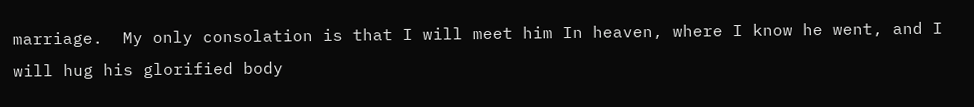marriage.  My only consolation is that I will meet him In heaven, where I know he went, and I will hug his glorified body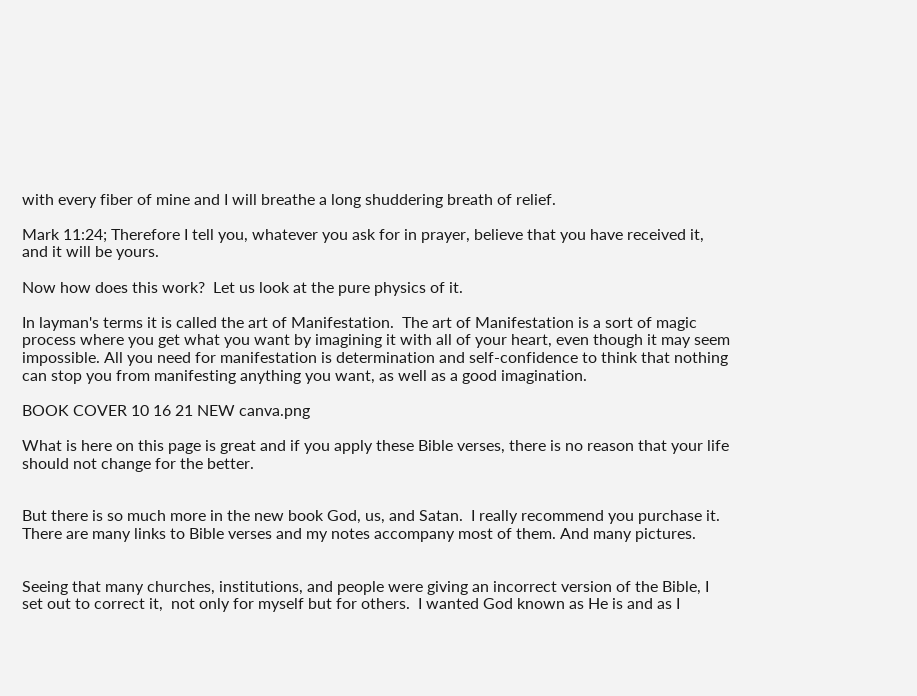with every fiber of mine and I will breathe a long shuddering breath of relief.

Mark 11:24; Therefore I tell you, whatever you ask for in prayer, believe that you have received it, and it will be yours.

Now how does this work?  Let us look at the pure physics of it.

In layman's terms it is called the art of Manifestation.  The art of Manifestation is a sort of magic process where you get what you want by imagining it with all of your heart, even though it may seem impossible. All you need for manifestation is determination and self-confidence to think that nothing can stop you from manifesting anything you want, as well as a good imagination.

BOOK COVER 10 16 21 NEW canva.png

What is here on this page is great and if you apply these Bible verses, there is no reason that your life should not change for the better.


But there is so much more in the new book God, us, and Satan.  I really recommend you purchase it.  There are many links to Bible verses and my notes accompany most of them. And many pictures.


Seeing that many churches, institutions, and people were giving an incorrect version of the Bible, I set out to correct it,  not only for myself but for others.  I wanted God known as He is and as I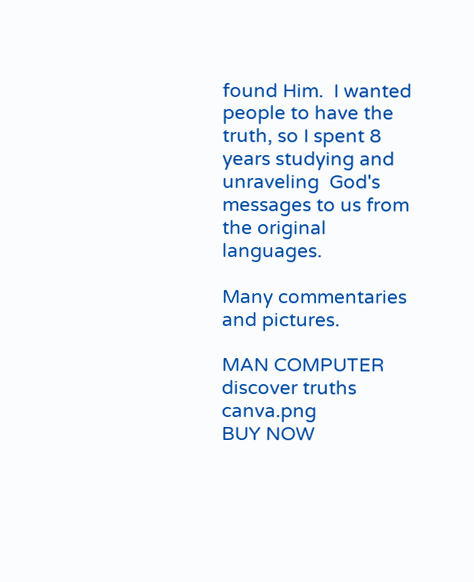found Him.  I wanted people to have the truth, so I spent 8 years studying and unraveling  God's messages to us from the original languages.

Many commentaries and pictures.

MAN COMPUTER discover truths canva.png
BUY NOW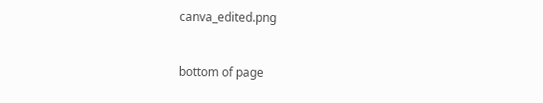canva_edited.png


bottom of page